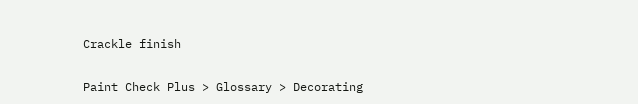Crackle finish

Paint Check Plus > Glossary > Decorating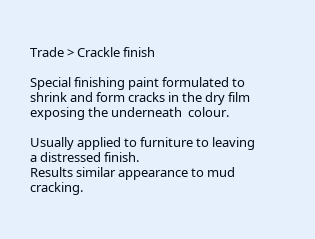Trade > Crackle finish

Special finishing paint formulated to shrink and form cracks in the dry film exposing the underneath  colour.

Usually applied to furniture to leaving a distressed finish.
Results similar appearance to mud cracking.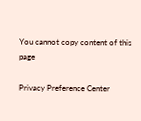You cannot copy content of this page

Privacy Preference Center